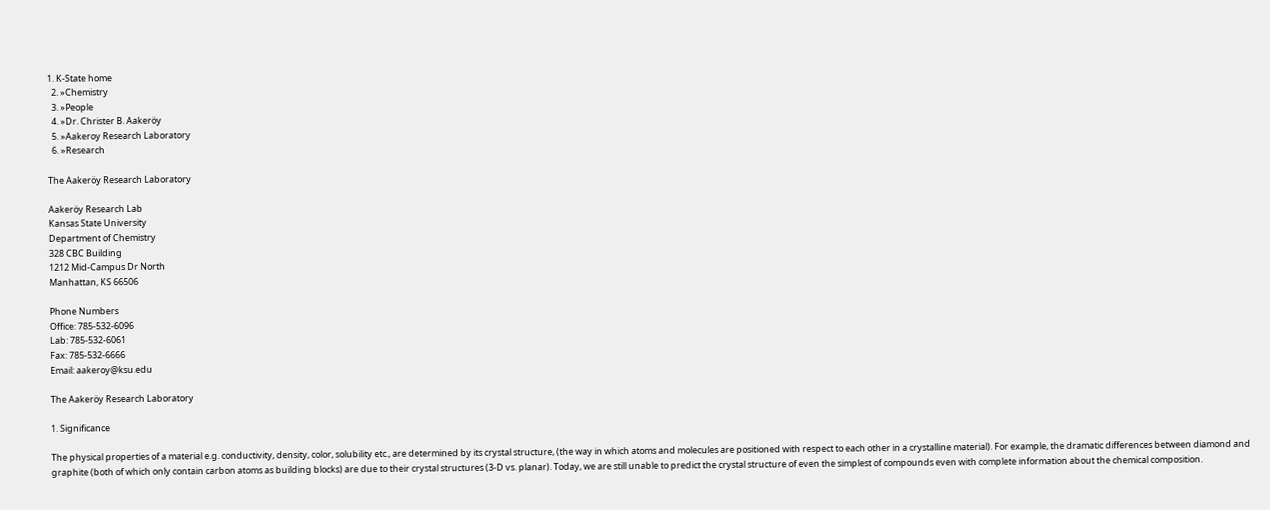1. K-State home
  2. »Chemistry
  3. »People
  4. »Dr. Christer B. Aakeröy
  5. »Aakeroy Research Laboratory
  6. »Research

The Aakeröy Research Laboratory

Aakeröy Research Lab
Kansas State University
Department of Chemistry
328 CBC Building
1212 Mid-Campus Dr North
Manhattan, KS 66506

Phone Numbers
Office: 785-532-6096
Lab: 785-532-6061
Fax: 785-532-6666
Email: aakeroy@ksu.edu

The Aakeröy Research Laboratory

1. Significance

The physical properties of a material e.g. conductivity, density, color, solubility etc., are determined by its crystal structure, (the way in which atoms and molecules are positioned with respect to each other in a crystalline material). For example, the dramatic differences between diamond and graphite (both of which only contain carbon atoms as building blocks) are due to their crystal structures (3-D vs. planar). Today, we are still unable to predict the crystal structure of even the simplest of compounds even with complete information about the chemical composition.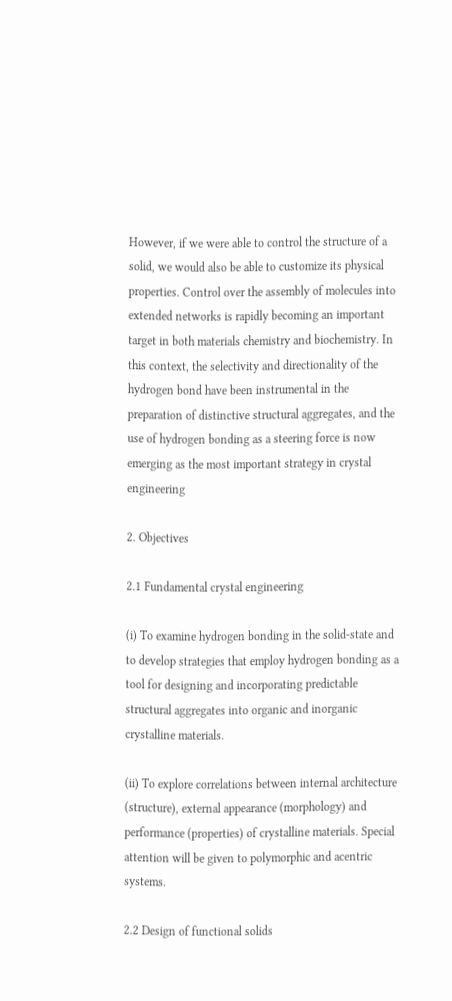However, if we were able to control the structure of a solid, we would also be able to customize its physical properties. Control over the assembly of molecules into extended networks is rapidly becoming an important target in both materials chemistry and biochemistry. In this context, the selectivity and directionality of the hydrogen bond have been instrumental in the preparation of distinctive structural aggregates, and the use of hydrogen bonding as a steering force is now emerging as the most important strategy in crystal engineering

2. Objectives

2.1 Fundamental crystal engineering

(i) To examine hydrogen bonding in the solid-state and to develop strategies that employ hydrogen bonding as a tool for designing and incorporating predictable structural aggregates into organic and inorganic crystalline materials.

(ii) To explore correlations between internal architecture (structure), external appearance (morphology) and performance (properties) of crystalline materials. Special attention will be given to polymorphic and acentric systems.

2.2 Design of functional solids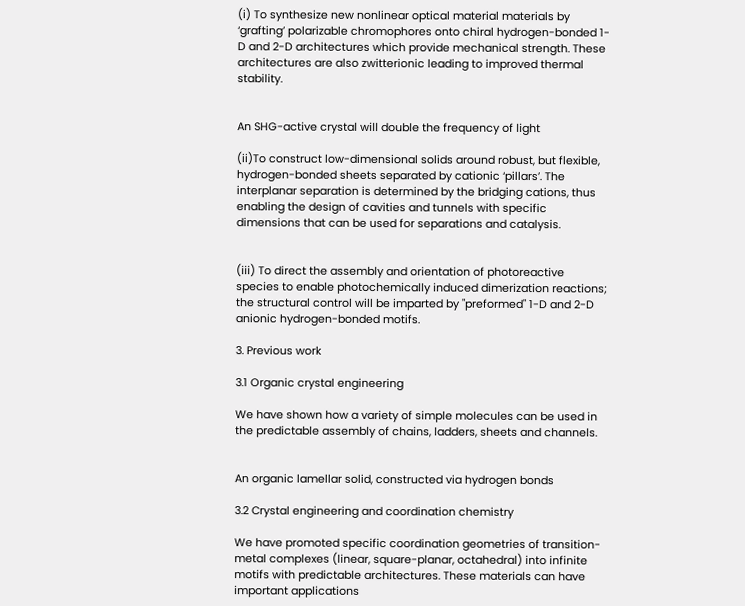(i) To synthesize new nonlinear optical material materials by ‘grafting’ polarizable chromophores onto chiral hydrogen-bonded 1-D and 2-D architectures which provide mechanical strength. These architectures are also zwitterionic leading to improved thermal stability.


An SHG-active crystal will double the frequency of light

(ii)To construct low-dimensional solids around robust, but flexible, hydrogen-bonded sheets separated by cationic ‘pillars’. The interplanar separation is determined by the bridging cations, thus enabling the design of cavities and tunnels with specific dimensions that can be used for separations and catalysis.


(iii) To direct the assembly and orientation of photoreactive species to enable photochemically induced dimerization reactions; the structural control will be imparted by "preformed" 1-D and 2-D anionic hydrogen-bonded motifs.

3. Previous work

3.1 Organic crystal engineering

We have shown how a variety of simple molecules can be used in the predictable assembly of chains, ladders, sheets and channels.


An organic lamellar solid, constructed via hydrogen bonds

3.2 Crystal engineering and coordination chemistry

We have promoted specific coordination geometries of transition-metal complexes (linear, square-planar, octahedral) into infinite motifs with predictable architectures. These materials can have important applications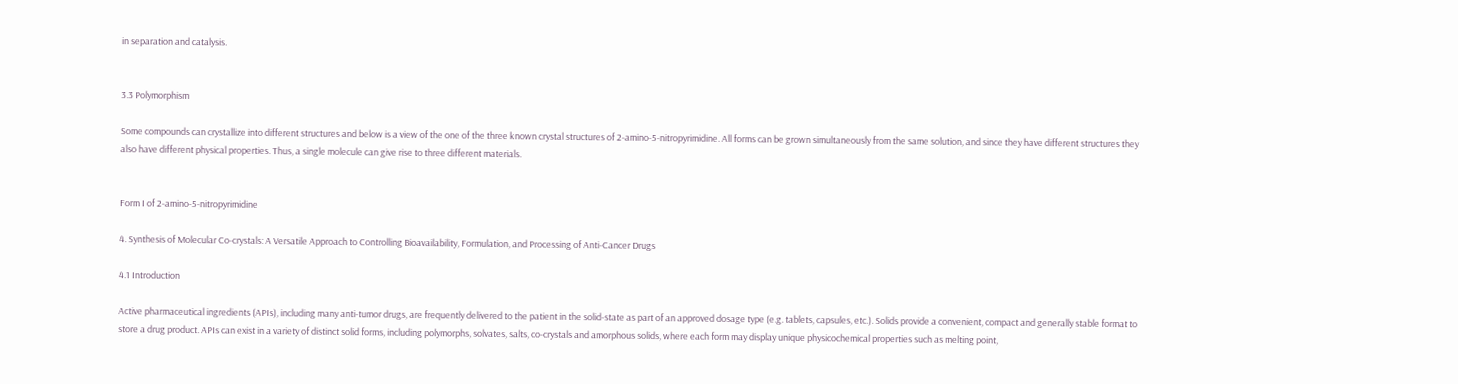in separation and catalysis.


3.3 Polymorphism

Some compounds can crystallize into different structures and below is a view of the one of the three known crystal structures of 2-amino-5-nitropyrimidine. All forms can be grown simultaneously from the same solution, and since they have different structures they also have different physical properties. Thus, a single molecule can give rise to three different materials.


Form I of 2-amino-5-nitropyrimidine

4. Synthesis of Molecular Co-crystals: A Versatile Approach to Controlling Bioavailability, Formulation, and Processing of Anti-Cancer Drugs

4.1 Introduction

Active pharmaceutical ingredients (APIs), including many anti-tumor drugs, are frequently delivered to the patient in the solid-state as part of an approved dosage type (e.g. tablets, capsules, etc.). Solids provide a convenient, compact and generally stable format to store a drug product. APIs can exist in a variety of distinct solid forms, including polymorphs, solvates, salts, co-crystals and amorphous solids, where each form may display unique physicochemical properties such as melting point,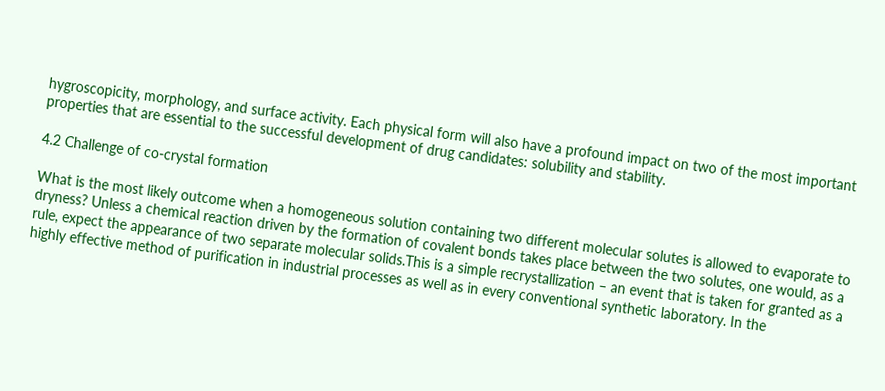hygroscopicity, morphology, and surface activity. Each physical form will also have a profound impact on two of the most important properties that are essential to the successful development of drug candidates: solubility and stability.

4.2 Challenge of co-crystal formation

What is the most likely outcome when a homogeneous solution containing two different molecular solutes is allowed to evaporate to dryness? Unless a chemical reaction driven by the formation of covalent bonds takes place between the two solutes, one would, as a rule, expect the appearance of two separate molecular solids.This is a simple recrystallization – an event that is taken for granted as a highly effective method of purification in industrial processes as well as in every conventional synthetic laboratory. In the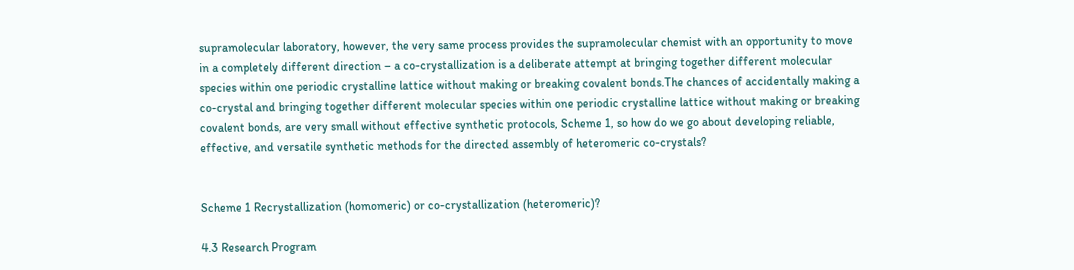supramolecular laboratory, however, the very same process provides the supramolecular chemist with an opportunity to move in a completely different direction – a co-crystallization is a deliberate attempt at bringing together different molecular species within one periodic crystalline lattice without making or breaking covalent bonds.The chances of accidentally making a co-crystal and bringing together different molecular species within one periodic crystalline lattice without making or breaking covalent bonds, are very small without effective synthetic protocols, Scheme 1, so how do we go about developing reliable, effective, and versatile synthetic methods for the directed assembly of heteromeric co-crystals?


Scheme 1 Recrystallization (homomeric) or co-crystallization (heteromeric)?

4.3 Research Program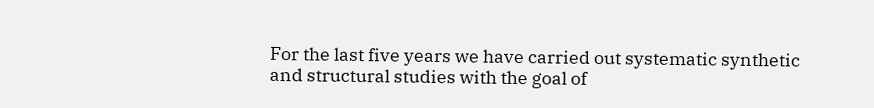For the last five years we have carried out systematic synthetic and structural studies with the goal of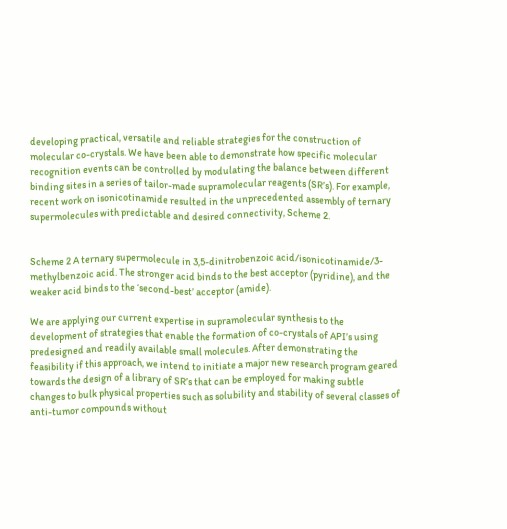developing practical, versatile and reliable strategies for the construction of molecular co-crystals. We have been able to demonstrate how specific molecular recognition events can be controlled by modulating the balance between different binding sites in a series of tailor-made supramolecular reagents (SR’s). For example, recent work on isonicotinamide resulted in the unprecedented assembly of ternary supermolecules with predictable and desired connectivity, Scheme 2.


Scheme 2 A ternary supermolecule in 3,5-dinitrobenzoic acid/isonicotinamide/3-methylbenzoic acid. The stronger acid binds to the best acceptor (pyridine), and the weaker acid binds to the ‘second-best’ acceptor (amide).

We are applying our current expertise in supramolecular synthesis to the development of strategies that enable the formation of co-crystals of API’s using predesigned and readily available small molecules. After demonstrating the feasibility if this approach, we intend to initiate a major new research program geared towards the design of a library of SR’s that can be employed for making subtle changes to bulk physical properties such as solubility and stability of several classes of anti-tumor compounds without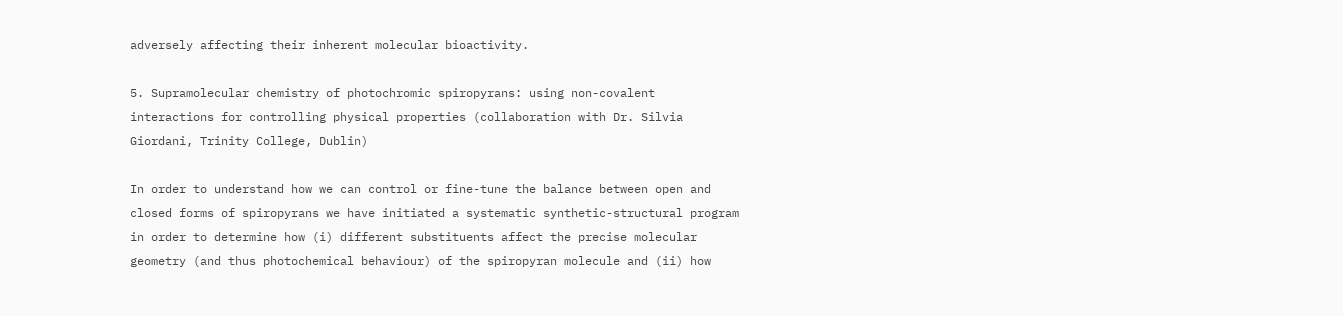adversely affecting their inherent molecular bioactivity.

5. Supramolecular chemistry of photochromic spiropyrans: using non-covalent interactions for controlling physical properties (collaboration with Dr. Silvia Giordani, Trinity College, Dublin)

In order to understand how we can control or fine-tune the balance between open and closed forms of spiropyrans we have initiated a systematic synthetic-structural program in order to determine how (i) different substituents affect the precise molecular geometry (and thus photochemical behaviour) of the spiropyran molecule and (ii) how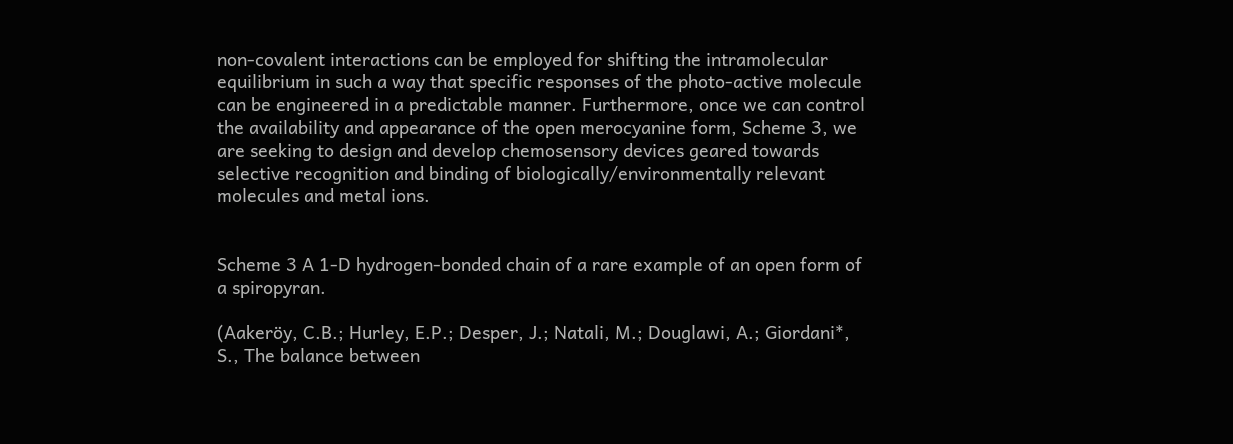non-covalent interactions can be employed for shifting the intramolecular equilibrium in such a way that specific responses of the photo-active molecule can be engineered in a predictable manner. Furthermore, once we can control the availability and appearance of the open merocyanine form, Scheme 3, we are seeking to design and develop chemosensory devices geared towards selective recognition and binding of biologically/environmentally relevant molecules and metal ions.


Scheme 3 A 1-D hydrogen-bonded chain of a rare example of an open form of a spiropyran.

(Aakeröy, C.B.; Hurley, E.P.; Desper, J.; Natali, M.; Douglawi, A.; Giordani*, S., The balance between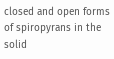closed and open forms of spiropyrans in the solid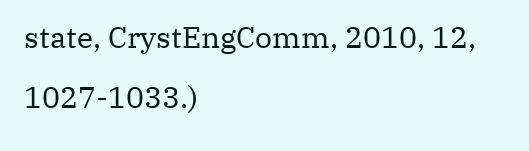state, CrystEngComm, 2010, 12, 1027-1033.)